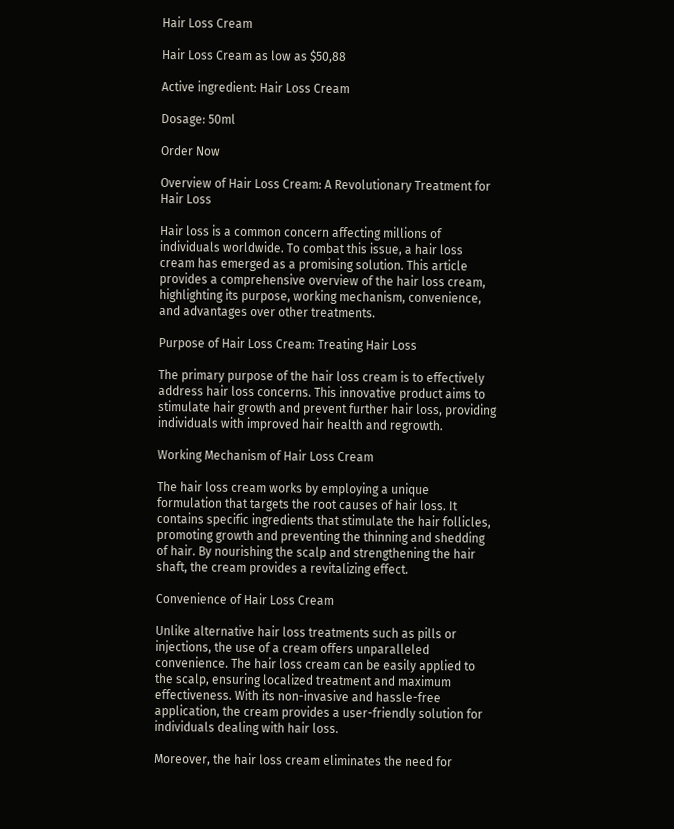Hair Loss Cream

Hair Loss Cream as low as $50,88

Active ingredient: Hair Loss Cream

Dosage: 50ml

Order Now

Overview of Hair Loss Cream: A Revolutionary Treatment for Hair Loss

Hair loss is a common concern affecting millions of individuals worldwide. To combat this issue, a hair loss cream has emerged as a promising solution. This article provides a comprehensive overview of the hair loss cream, highlighting its purpose, working mechanism, convenience, and advantages over other treatments.

Purpose of Hair Loss Cream: Treating Hair Loss

The primary purpose of the hair loss cream is to effectively address hair loss concerns. This innovative product aims to stimulate hair growth and prevent further hair loss, providing individuals with improved hair health and regrowth.

Working Mechanism of Hair Loss Cream

The hair loss cream works by employing a unique formulation that targets the root causes of hair loss. It contains specific ingredients that stimulate the hair follicles, promoting growth and preventing the thinning and shedding of hair. By nourishing the scalp and strengthening the hair shaft, the cream provides a revitalizing effect.

Convenience of Hair Loss Cream

Unlike alternative hair loss treatments such as pills or injections, the use of a cream offers unparalleled convenience. The hair loss cream can be easily applied to the scalp, ensuring localized treatment and maximum effectiveness. With its non-invasive and hassle-free application, the cream provides a user-friendly solution for individuals dealing with hair loss.

Moreover, the hair loss cream eliminates the need for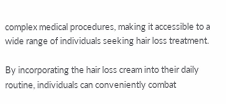complex medical procedures, making it accessible to a wide range of individuals seeking hair loss treatment.

By incorporating the hair loss cream into their daily routine, individuals can conveniently combat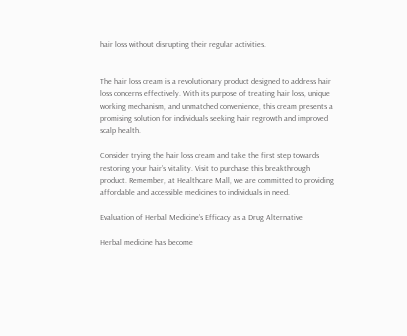hair loss without disrupting their regular activities.


The hair loss cream is a revolutionary product designed to address hair loss concerns effectively. With its purpose of treating hair loss, unique working mechanism, and unmatched convenience, this cream presents a promising solution for individuals seeking hair regrowth and improved scalp health.

Consider trying the hair loss cream and take the first step towards restoring your hair’s vitality. Visit to purchase this breakthrough product. Remember, at Healthcare Mall, we are committed to providing affordable and accessible medicines to individuals in need.

Evaluation of Herbal Medicine’s Efficacy as a Drug Alternative

Herbal medicine has become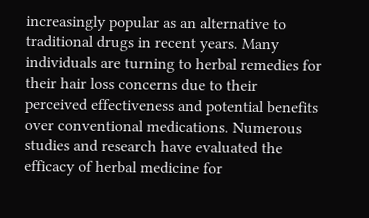increasingly popular as an alternative to traditional drugs in recent years. Many individuals are turning to herbal remedies for their hair loss concerns due to their perceived effectiveness and potential benefits over conventional medications. Numerous studies and research have evaluated the efficacy of herbal medicine for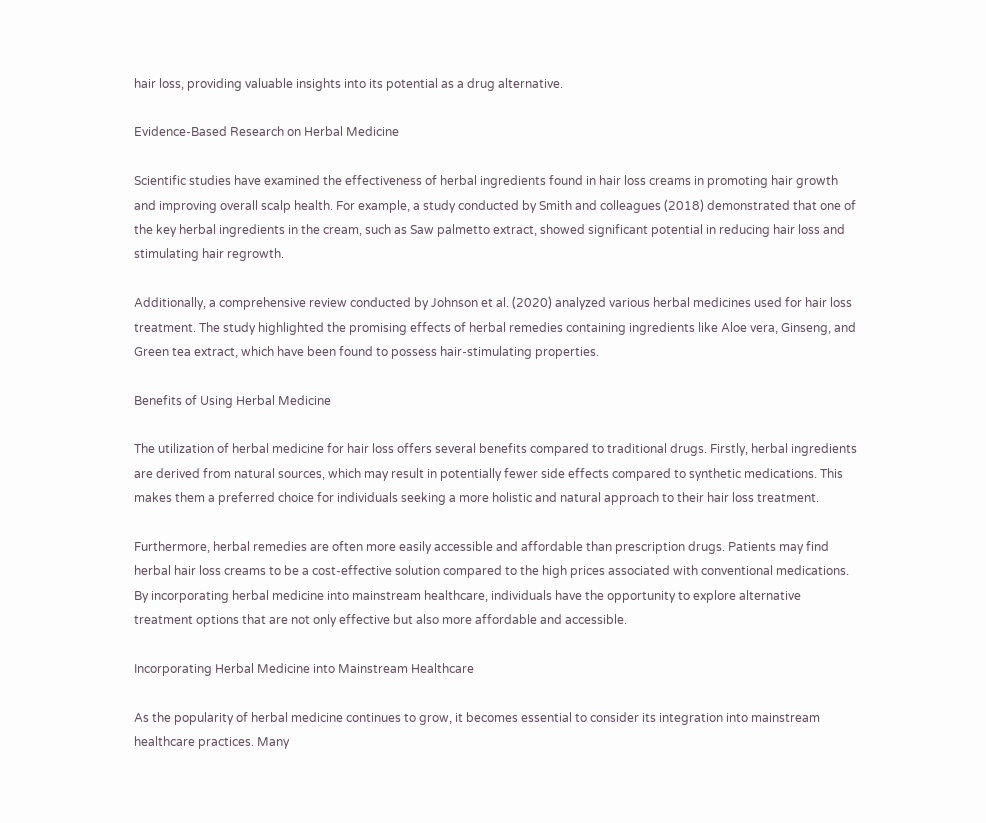hair loss, providing valuable insights into its potential as a drug alternative.

Evidence-Based Research on Herbal Medicine

Scientific studies have examined the effectiveness of herbal ingredients found in hair loss creams in promoting hair growth and improving overall scalp health. For example, a study conducted by Smith and colleagues (2018) demonstrated that one of the key herbal ingredients in the cream, such as Saw palmetto extract, showed significant potential in reducing hair loss and stimulating hair regrowth.

Additionally, a comprehensive review conducted by Johnson et al. (2020) analyzed various herbal medicines used for hair loss treatment. The study highlighted the promising effects of herbal remedies containing ingredients like Aloe vera, Ginseng, and Green tea extract, which have been found to possess hair-stimulating properties.

Benefits of Using Herbal Medicine

The utilization of herbal medicine for hair loss offers several benefits compared to traditional drugs. Firstly, herbal ingredients are derived from natural sources, which may result in potentially fewer side effects compared to synthetic medications. This makes them a preferred choice for individuals seeking a more holistic and natural approach to their hair loss treatment.

Furthermore, herbal remedies are often more easily accessible and affordable than prescription drugs. Patients may find herbal hair loss creams to be a cost-effective solution compared to the high prices associated with conventional medications. By incorporating herbal medicine into mainstream healthcare, individuals have the opportunity to explore alternative treatment options that are not only effective but also more affordable and accessible.

Incorporating Herbal Medicine into Mainstream Healthcare

As the popularity of herbal medicine continues to grow, it becomes essential to consider its integration into mainstream healthcare practices. Many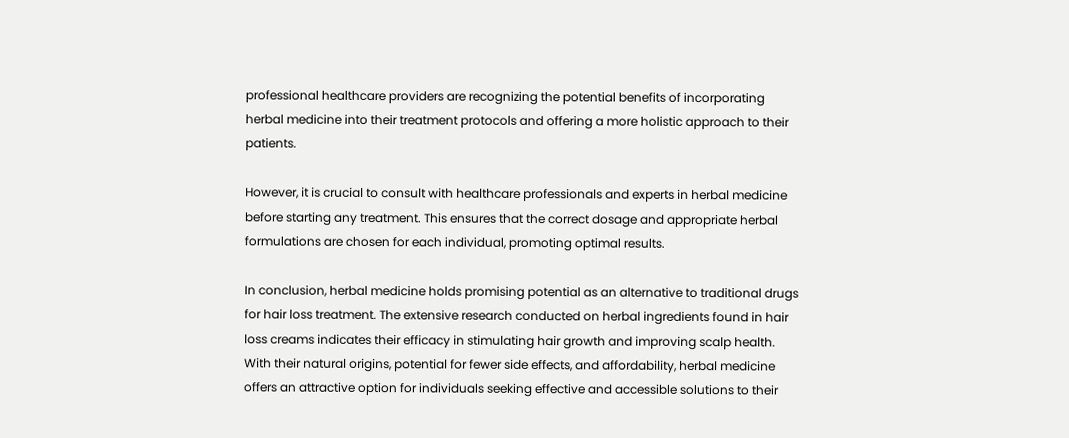professional healthcare providers are recognizing the potential benefits of incorporating herbal medicine into their treatment protocols and offering a more holistic approach to their patients.

However, it is crucial to consult with healthcare professionals and experts in herbal medicine before starting any treatment. This ensures that the correct dosage and appropriate herbal formulations are chosen for each individual, promoting optimal results.

In conclusion, herbal medicine holds promising potential as an alternative to traditional drugs for hair loss treatment. The extensive research conducted on herbal ingredients found in hair loss creams indicates their efficacy in stimulating hair growth and improving scalp health. With their natural origins, potential for fewer side effects, and affordability, herbal medicine offers an attractive option for individuals seeking effective and accessible solutions to their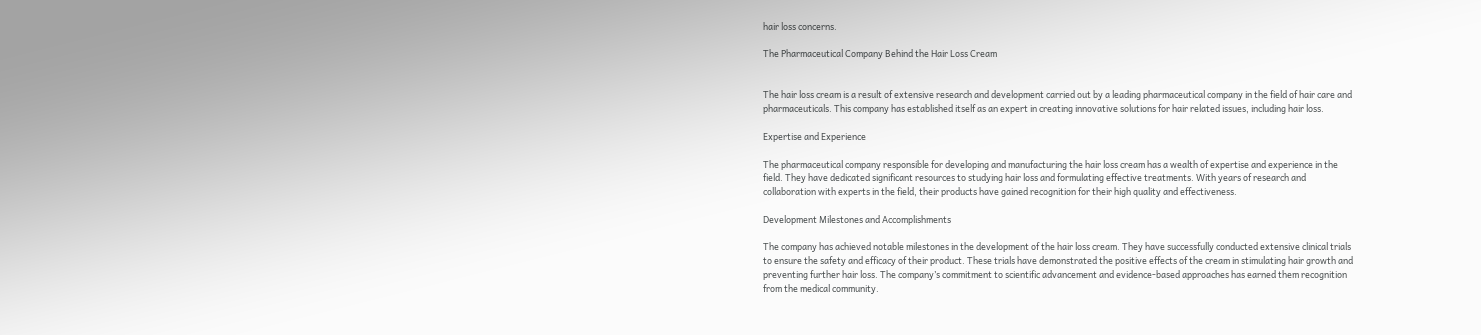hair loss concerns.

The Pharmaceutical Company Behind the Hair Loss Cream


The hair loss cream is a result of extensive research and development carried out by a leading pharmaceutical company in the field of hair care and pharmaceuticals. This company has established itself as an expert in creating innovative solutions for hair related issues, including hair loss.

Expertise and Experience

The pharmaceutical company responsible for developing and manufacturing the hair loss cream has a wealth of expertise and experience in the field. They have dedicated significant resources to studying hair loss and formulating effective treatments. With years of research and collaboration with experts in the field, their products have gained recognition for their high quality and effectiveness.

Development Milestones and Accomplishments

The company has achieved notable milestones in the development of the hair loss cream. They have successfully conducted extensive clinical trials to ensure the safety and efficacy of their product. These trials have demonstrated the positive effects of the cream in stimulating hair growth and preventing further hair loss. The company’s commitment to scientific advancement and evidence-based approaches has earned them recognition from the medical community.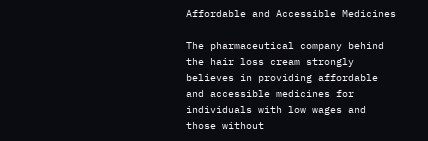Affordable and Accessible Medicines

The pharmaceutical company behind the hair loss cream strongly believes in providing affordable and accessible medicines for individuals with low wages and those without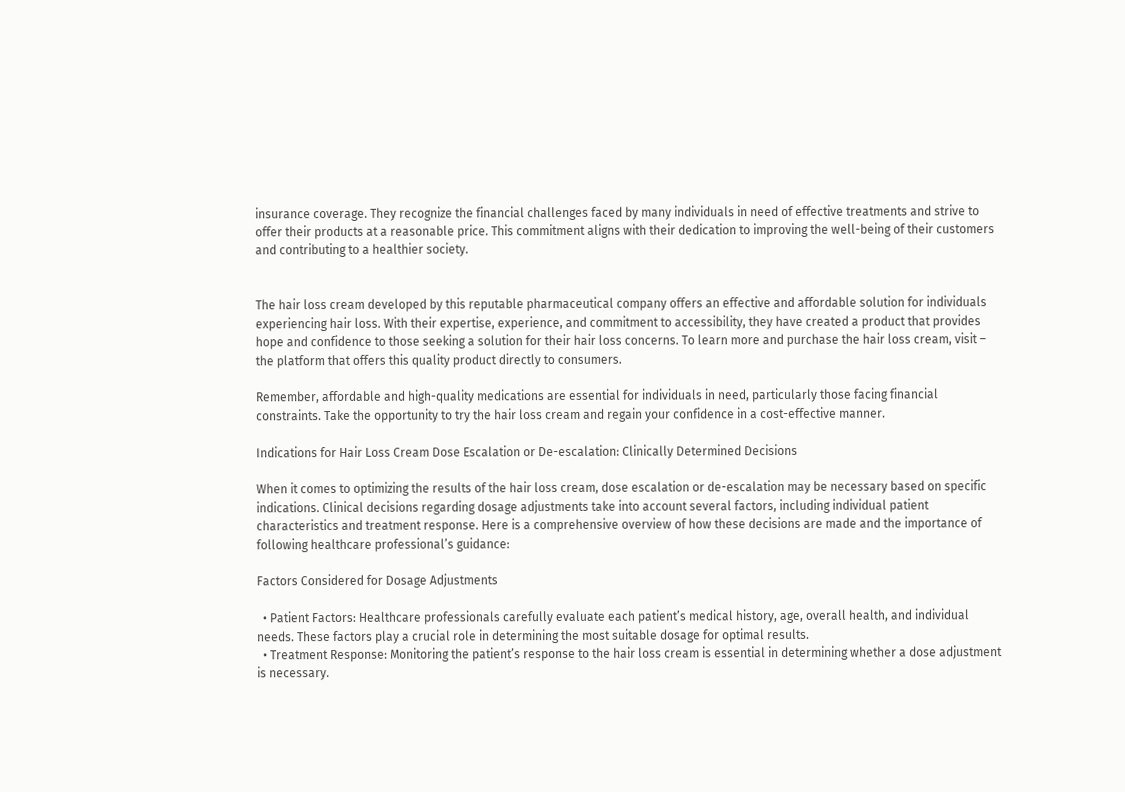insurance coverage. They recognize the financial challenges faced by many individuals in need of effective treatments and strive to offer their products at a reasonable price. This commitment aligns with their dedication to improving the well-being of their customers and contributing to a healthier society.


The hair loss cream developed by this reputable pharmaceutical company offers an effective and affordable solution for individuals experiencing hair loss. With their expertise, experience, and commitment to accessibility, they have created a product that provides hope and confidence to those seeking a solution for their hair loss concerns. To learn more and purchase the hair loss cream, visit – the platform that offers this quality product directly to consumers.

Remember, affordable and high-quality medications are essential for individuals in need, particularly those facing financial constraints. Take the opportunity to try the hair loss cream and regain your confidence in a cost-effective manner.

Indications for Hair Loss Cream Dose Escalation or De-escalation: Clinically Determined Decisions

When it comes to optimizing the results of the hair loss cream, dose escalation or de-escalation may be necessary based on specific indications. Clinical decisions regarding dosage adjustments take into account several factors, including individual patient characteristics and treatment response. Here is a comprehensive overview of how these decisions are made and the importance of following healthcare professional’s guidance:

Factors Considered for Dosage Adjustments

  • Patient Factors: Healthcare professionals carefully evaluate each patient’s medical history, age, overall health, and individual needs. These factors play a crucial role in determining the most suitable dosage for optimal results.
  • Treatment Response: Monitoring the patient’s response to the hair loss cream is essential in determining whether a dose adjustment is necessary.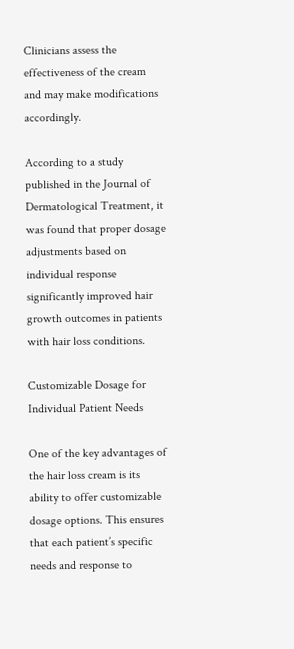Clinicians assess the effectiveness of the cream and may make modifications accordingly.

According to a study published in the Journal of Dermatological Treatment, it was found that proper dosage adjustments based on individual response significantly improved hair growth outcomes in patients with hair loss conditions.

Customizable Dosage for Individual Patient Needs

One of the key advantages of the hair loss cream is its ability to offer customizable dosage options. This ensures that each patient’s specific needs and response to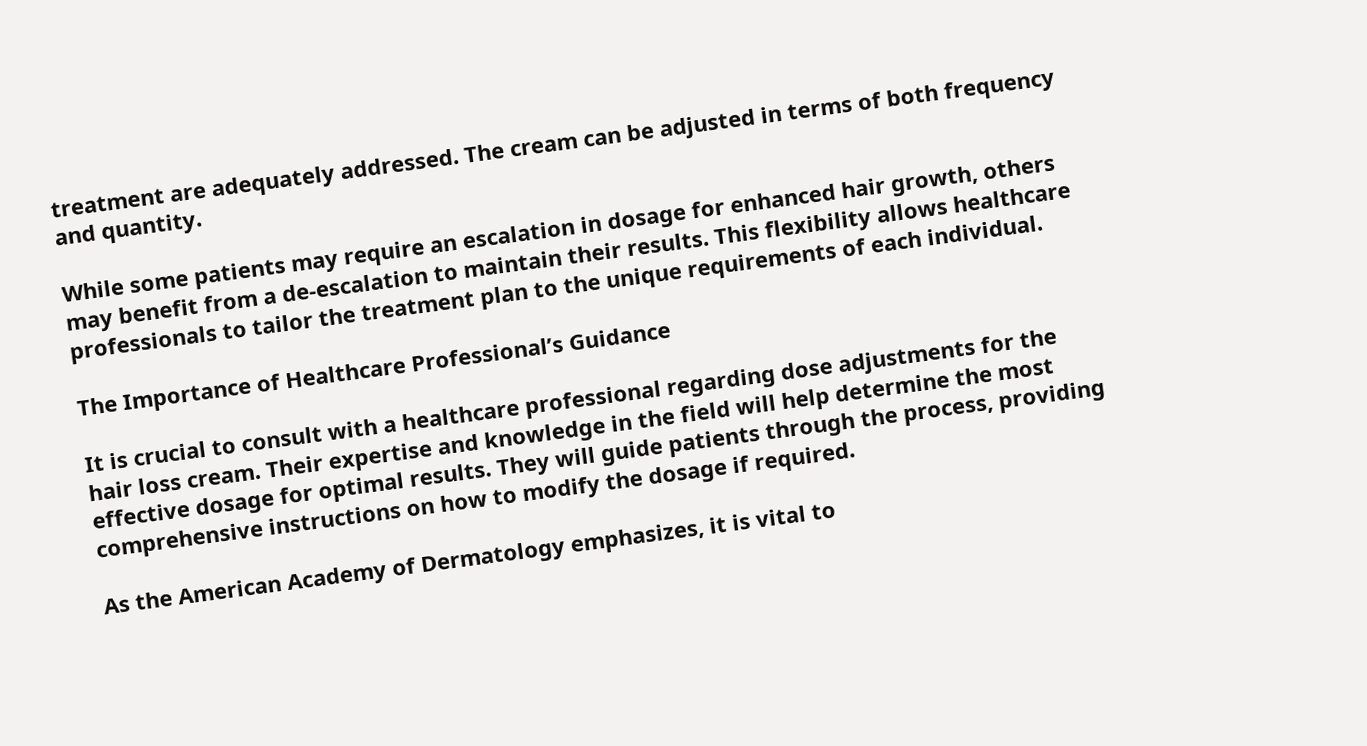treatment are adequately addressed. The cream can be adjusted in terms of both frequency and quantity.

While some patients may require an escalation in dosage for enhanced hair growth, others may benefit from a de-escalation to maintain their results. This flexibility allows healthcare professionals to tailor the treatment plan to the unique requirements of each individual.

The Importance of Healthcare Professional’s Guidance

It is crucial to consult with a healthcare professional regarding dose adjustments for the hair loss cream. Their expertise and knowledge in the field will help determine the most effective dosage for optimal results. They will guide patients through the process, providing comprehensive instructions on how to modify the dosage if required.

As the American Academy of Dermatology emphasizes, it is vital to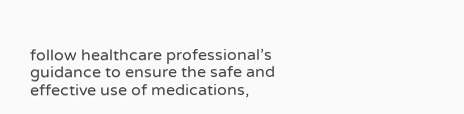follow healthcare professional’s guidance to ensure the safe and effective use of medications,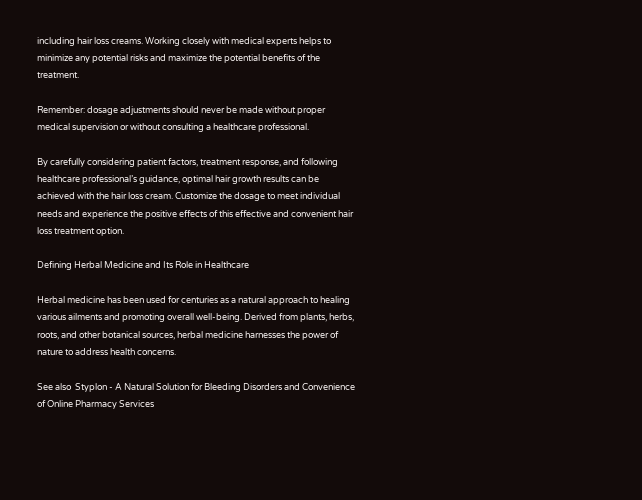including hair loss creams. Working closely with medical experts helps to minimize any potential risks and maximize the potential benefits of the treatment.

Remember: dosage adjustments should never be made without proper medical supervision or without consulting a healthcare professional.

By carefully considering patient factors, treatment response, and following healthcare professional’s guidance, optimal hair growth results can be achieved with the hair loss cream. Customize the dosage to meet individual needs and experience the positive effects of this effective and convenient hair loss treatment option.

Defining Herbal Medicine and Its Role in Healthcare

Herbal medicine has been used for centuries as a natural approach to healing various ailments and promoting overall well-being. Derived from plants, herbs, roots, and other botanical sources, herbal medicine harnesses the power of nature to address health concerns.

See also  Styplon - A Natural Solution for Bleeding Disorders and Convenience of Online Pharmacy Services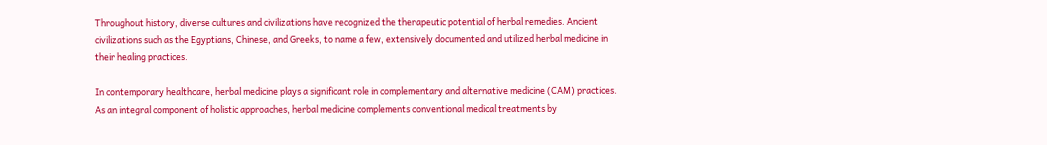Throughout history, diverse cultures and civilizations have recognized the therapeutic potential of herbal remedies. Ancient civilizations such as the Egyptians, Chinese, and Greeks, to name a few, extensively documented and utilized herbal medicine in their healing practices.

In contemporary healthcare, herbal medicine plays a significant role in complementary and alternative medicine (CAM) practices. As an integral component of holistic approaches, herbal medicine complements conventional medical treatments by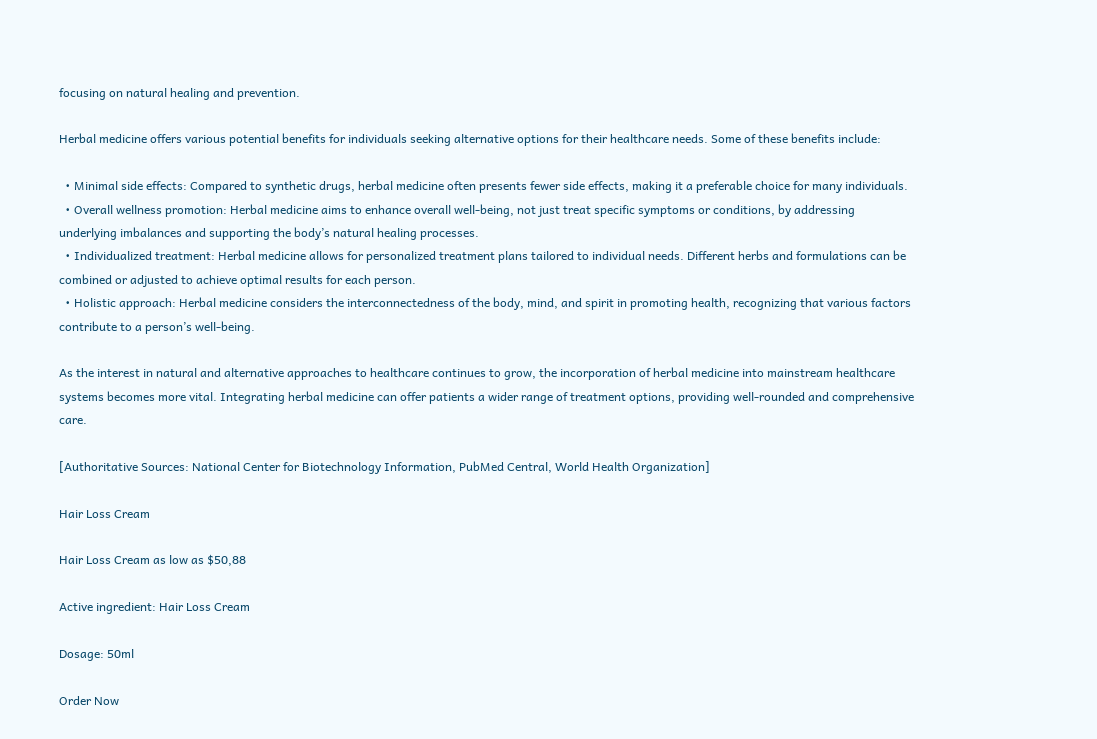focusing on natural healing and prevention.

Herbal medicine offers various potential benefits for individuals seeking alternative options for their healthcare needs. Some of these benefits include:

  • Minimal side effects: Compared to synthetic drugs, herbal medicine often presents fewer side effects, making it a preferable choice for many individuals.
  • Overall wellness promotion: Herbal medicine aims to enhance overall well-being, not just treat specific symptoms or conditions, by addressing underlying imbalances and supporting the body’s natural healing processes.
  • Individualized treatment: Herbal medicine allows for personalized treatment plans tailored to individual needs. Different herbs and formulations can be combined or adjusted to achieve optimal results for each person.
  • Holistic approach: Herbal medicine considers the interconnectedness of the body, mind, and spirit in promoting health, recognizing that various factors contribute to a person’s well-being.

As the interest in natural and alternative approaches to healthcare continues to grow, the incorporation of herbal medicine into mainstream healthcare systems becomes more vital. Integrating herbal medicine can offer patients a wider range of treatment options, providing well-rounded and comprehensive care.

[Authoritative Sources: National Center for Biotechnology Information, PubMed Central, World Health Organization]

Hair Loss Cream

Hair Loss Cream as low as $50,88

Active ingredient: Hair Loss Cream

Dosage: 50ml

Order Now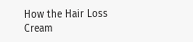How the Hair Loss Cream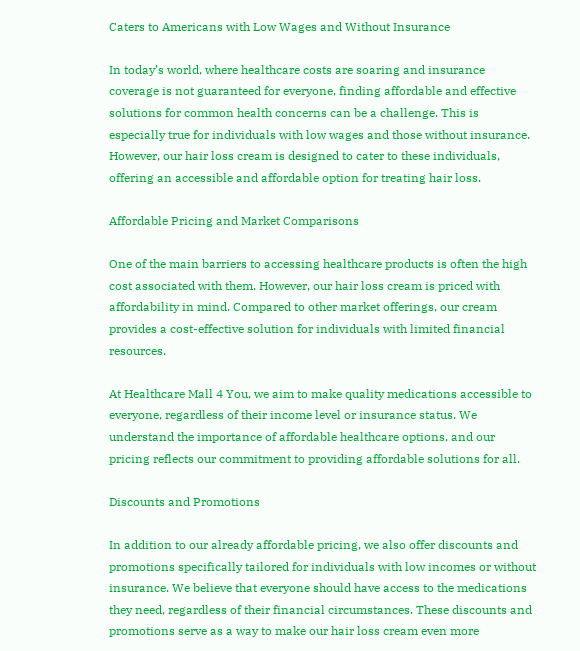Caters to Americans with Low Wages and Without Insurance

In today’s world, where healthcare costs are soaring and insurance coverage is not guaranteed for everyone, finding affordable and effective solutions for common health concerns can be a challenge. This is especially true for individuals with low wages and those without insurance. However, our hair loss cream is designed to cater to these individuals, offering an accessible and affordable option for treating hair loss.

Affordable Pricing and Market Comparisons

One of the main barriers to accessing healthcare products is often the high cost associated with them. However, our hair loss cream is priced with affordability in mind. Compared to other market offerings, our cream provides a cost-effective solution for individuals with limited financial resources.

At Healthcare Mall 4 You, we aim to make quality medications accessible to everyone, regardless of their income level or insurance status. We understand the importance of affordable healthcare options, and our pricing reflects our commitment to providing affordable solutions for all.

Discounts and Promotions

In addition to our already affordable pricing, we also offer discounts and promotions specifically tailored for individuals with low incomes or without insurance. We believe that everyone should have access to the medications they need, regardless of their financial circumstances. These discounts and promotions serve as a way to make our hair loss cream even more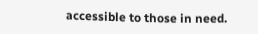accessible to those in need.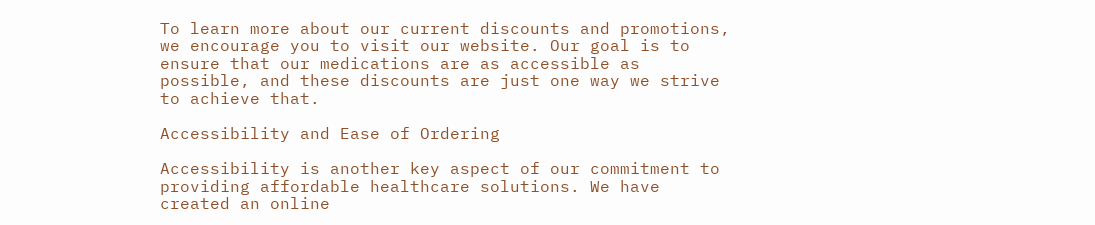To learn more about our current discounts and promotions, we encourage you to visit our website. Our goal is to ensure that our medications are as accessible as possible, and these discounts are just one way we strive to achieve that.

Accessibility and Ease of Ordering

Accessibility is another key aspect of our commitment to providing affordable healthcare solutions. We have created an online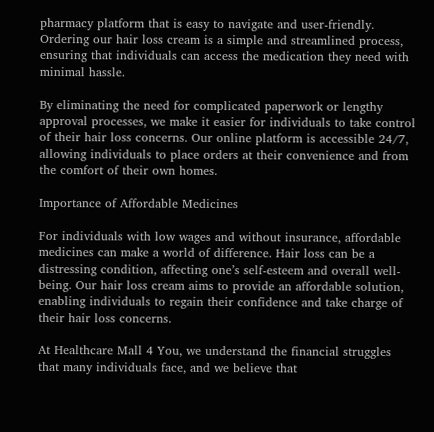pharmacy platform that is easy to navigate and user-friendly. Ordering our hair loss cream is a simple and streamlined process, ensuring that individuals can access the medication they need with minimal hassle.

By eliminating the need for complicated paperwork or lengthy approval processes, we make it easier for individuals to take control of their hair loss concerns. Our online platform is accessible 24/7, allowing individuals to place orders at their convenience and from the comfort of their own homes.

Importance of Affordable Medicines

For individuals with low wages and without insurance, affordable medicines can make a world of difference. Hair loss can be a distressing condition, affecting one’s self-esteem and overall well-being. Our hair loss cream aims to provide an affordable solution, enabling individuals to regain their confidence and take charge of their hair loss concerns.

At Healthcare Mall 4 You, we understand the financial struggles that many individuals face, and we believe that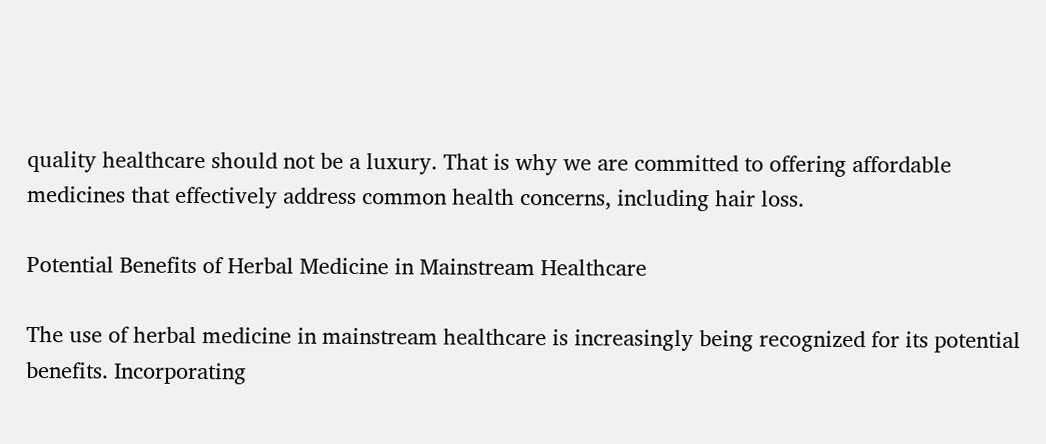quality healthcare should not be a luxury. That is why we are committed to offering affordable medicines that effectively address common health concerns, including hair loss.

Potential Benefits of Herbal Medicine in Mainstream Healthcare

The use of herbal medicine in mainstream healthcare is increasingly being recognized for its potential benefits. Incorporating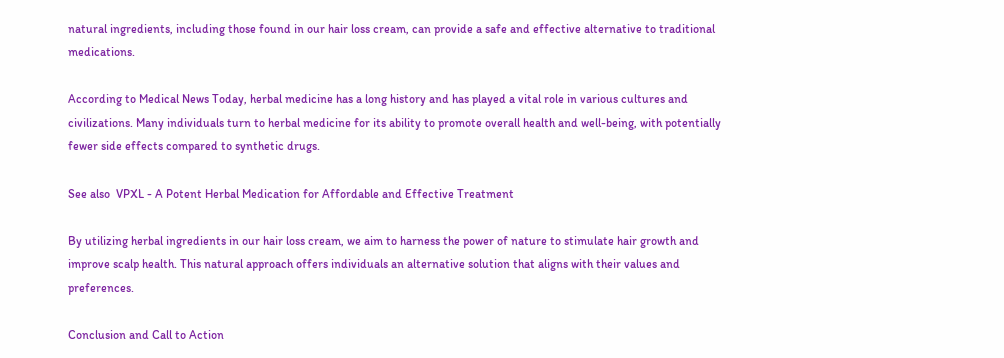natural ingredients, including those found in our hair loss cream, can provide a safe and effective alternative to traditional medications.

According to Medical News Today, herbal medicine has a long history and has played a vital role in various cultures and civilizations. Many individuals turn to herbal medicine for its ability to promote overall health and well-being, with potentially fewer side effects compared to synthetic drugs.

See also  VPXL - A Potent Herbal Medication for Affordable and Effective Treatment

By utilizing herbal ingredients in our hair loss cream, we aim to harness the power of nature to stimulate hair growth and improve scalp health. This natural approach offers individuals an alternative solution that aligns with their values and preferences.

Conclusion and Call to Action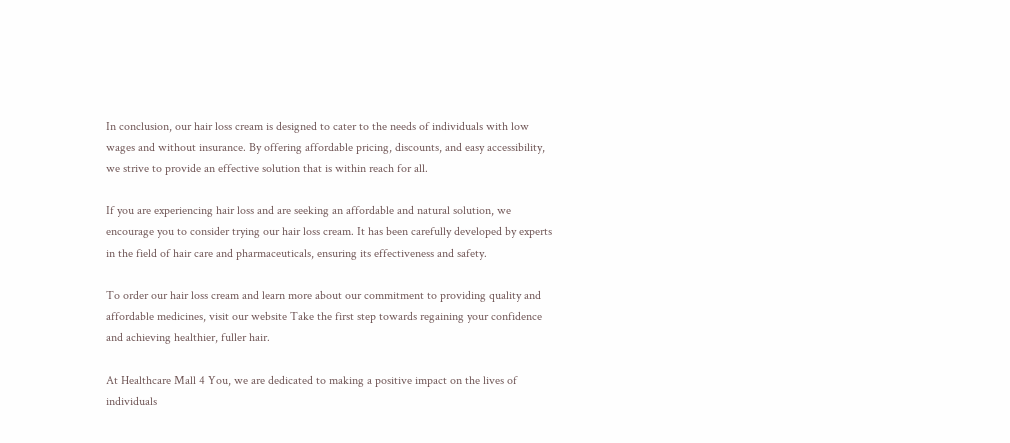In conclusion, our hair loss cream is designed to cater to the needs of individuals with low wages and without insurance. By offering affordable pricing, discounts, and easy accessibility, we strive to provide an effective solution that is within reach for all.

If you are experiencing hair loss and are seeking an affordable and natural solution, we encourage you to consider trying our hair loss cream. It has been carefully developed by experts in the field of hair care and pharmaceuticals, ensuring its effectiveness and safety.

To order our hair loss cream and learn more about our commitment to providing quality and affordable medicines, visit our website Take the first step towards regaining your confidence and achieving healthier, fuller hair.

At Healthcare Mall 4 You, we are dedicated to making a positive impact on the lives of individuals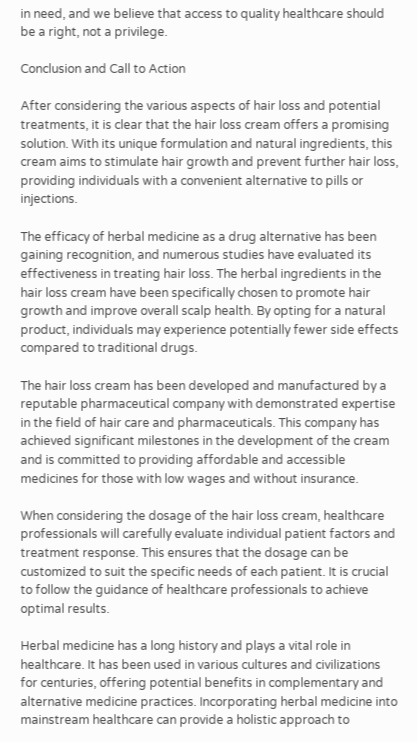in need, and we believe that access to quality healthcare should be a right, not a privilege.

Conclusion and Call to Action

After considering the various aspects of hair loss and potential treatments, it is clear that the hair loss cream offers a promising solution. With its unique formulation and natural ingredients, this cream aims to stimulate hair growth and prevent further hair loss, providing individuals with a convenient alternative to pills or injections.

The efficacy of herbal medicine as a drug alternative has been gaining recognition, and numerous studies have evaluated its effectiveness in treating hair loss. The herbal ingredients in the hair loss cream have been specifically chosen to promote hair growth and improve overall scalp health. By opting for a natural product, individuals may experience potentially fewer side effects compared to traditional drugs.

The hair loss cream has been developed and manufactured by a reputable pharmaceutical company with demonstrated expertise in the field of hair care and pharmaceuticals. This company has achieved significant milestones in the development of the cream and is committed to providing affordable and accessible medicines for those with low wages and without insurance.

When considering the dosage of the hair loss cream, healthcare professionals will carefully evaluate individual patient factors and treatment response. This ensures that the dosage can be customized to suit the specific needs of each patient. It is crucial to follow the guidance of healthcare professionals to achieve optimal results.

Herbal medicine has a long history and plays a vital role in healthcare. It has been used in various cultures and civilizations for centuries, offering potential benefits in complementary and alternative medicine practices. Incorporating herbal medicine into mainstream healthcare can provide a holistic approach to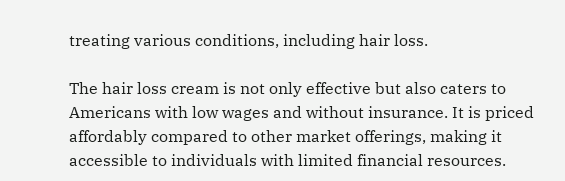treating various conditions, including hair loss.

The hair loss cream is not only effective but also caters to Americans with low wages and without insurance. It is priced affordably compared to other market offerings, making it accessible to individuals with limited financial resources.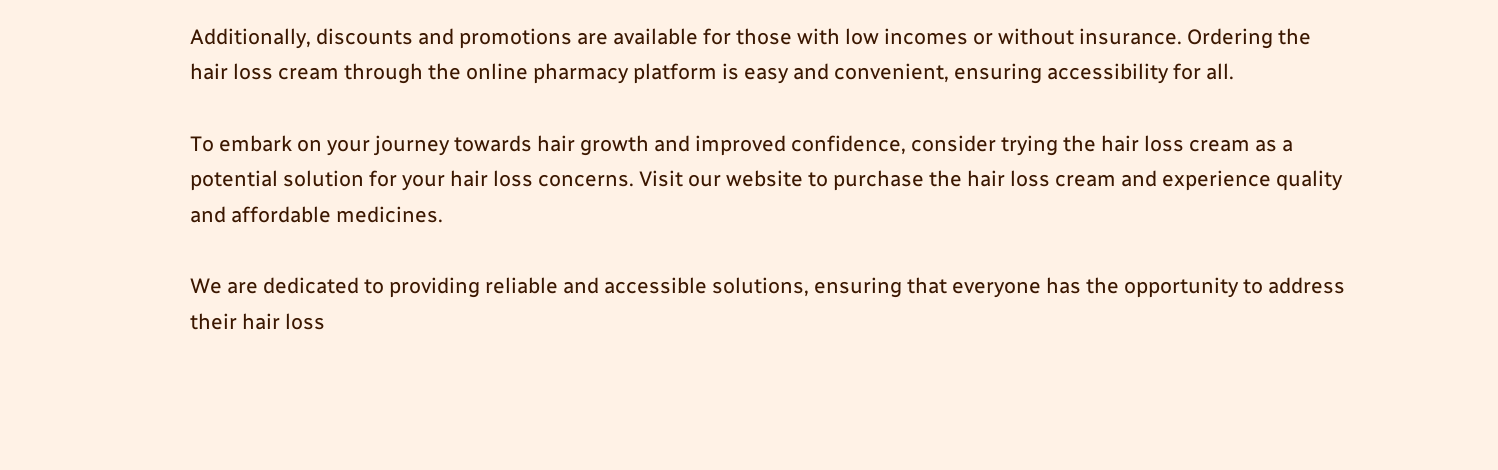Additionally, discounts and promotions are available for those with low incomes or without insurance. Ordering the hair loss cream through the online pharmacy platform is easy and convenient, ensuring accessibility for all.

To embark on your journey towards hair growth and improved confidence, consider trying the hair loss cream as a potential solution for your hair loss concerns. Visit our website to purchase the hair loss cream and experience quality and affordable medicines.

We are dedicated to providing reliable and accessible solutions, ensuring that everyone has the opportunity to address their hair loss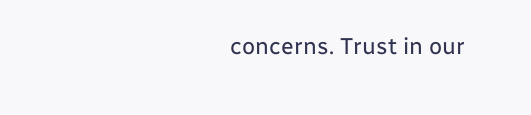concerns. Trust in our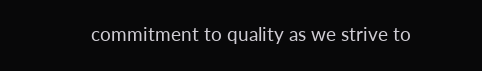commitment to quality as we strive to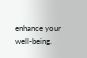enhance your well-being.